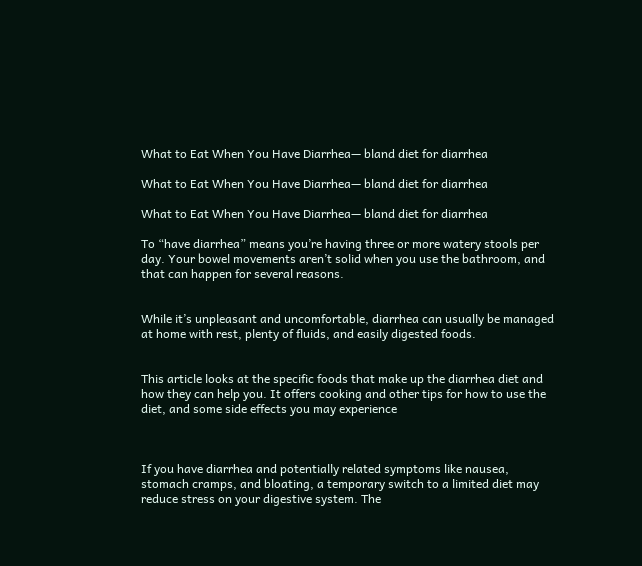What to Eat When You Have Diarrhea— bland diet for diarrhea

What to Eat When You Have Diarrhea— bland diet for diarrhea

What to Eat When You Have Diarrhea— bland diet for diarrhea

To “have diarrhea” means you’re having three or more watery stools per day. Your bowel movements aren’t solid when you use the bathroom, and that can happen for several reasons.


While it’s unpleasant and uncomfortable, diarrhea can usually be managed at home with rest, plenty of fluids, and easily digested foods.


This article looks at the specific foods that make up the diarrhea diet and how they can help you. It offers cooking and other tips for how to use the diet, and some side effects you may experience



If you have diarrhea and potentially related symptoms like nausea, stomach cramps, and bloating, a temporary switch to a limited diet may reduce stress on your digestive system. The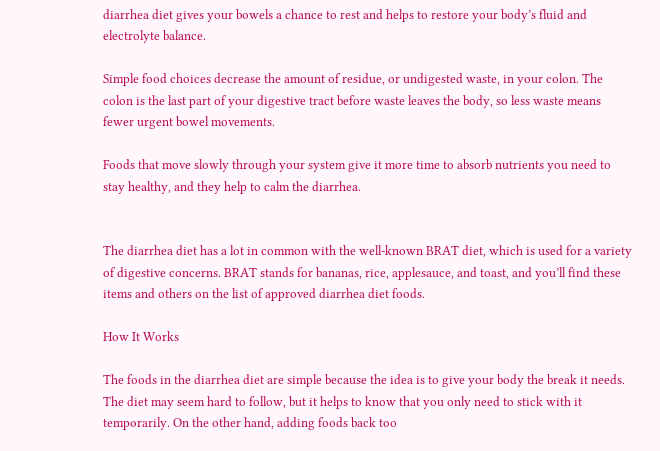diarrhea diet gives your bowels a chance to rest and helps to restore your body’s fluid and electrolyte balance.

Simple food choices decrease the amount of residue, or undigested waste, in your colon. The colon is the last part of your digestive tract before waste leaves the body, so less waste means fewer urgent bowel movements.

Foods that move slowly through your system give it more time to absorb nutrients you need to stay healthy, and they help to calm the diarrhea.


The diarrhea diet has a lot in common with the well-known BRAT diet, which is used for a variety of digestive concerns. BRAT stands for bananas, rice, applesauce, and toast, and you’ll find these items and others on the list of approved diarrhea diet foods.

How It Works

The foods in the diarrhea diet are simple because the idea is to give your body the break it needs. The diet may seem hard to follow, but it helps to know that you only need to stick with it temporarily. On the other hand, adding foods back too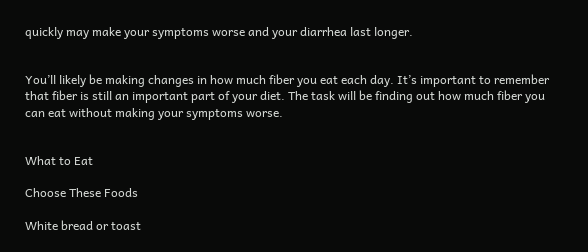quickly may make your symptoms worse and your diarrhea last longer.


You’ll likely be making changes in how much fiber you eat each day. It’s important to remember that fiber is still an important part of your diet. The task will be finding out how much fiber you can eat without making your symptoms worse.


What to Eat

Choose These Foods

White bread or toast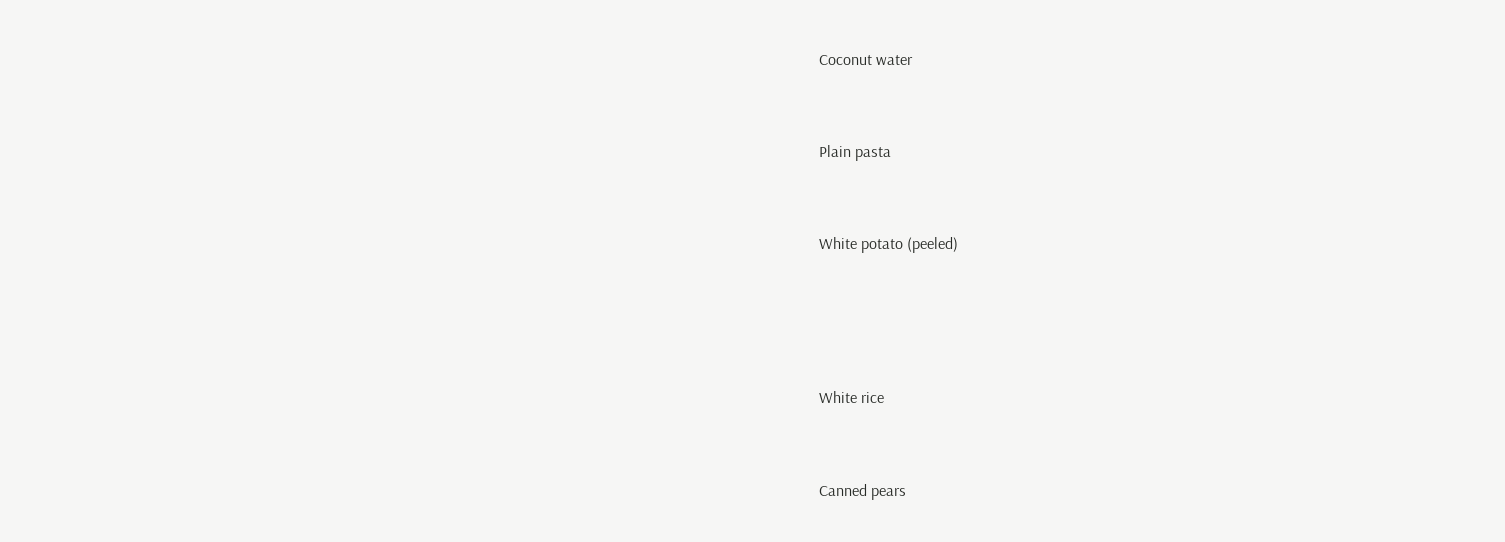Coconut water


Plain pasta


White potato (peeled)




White rice


Canned pears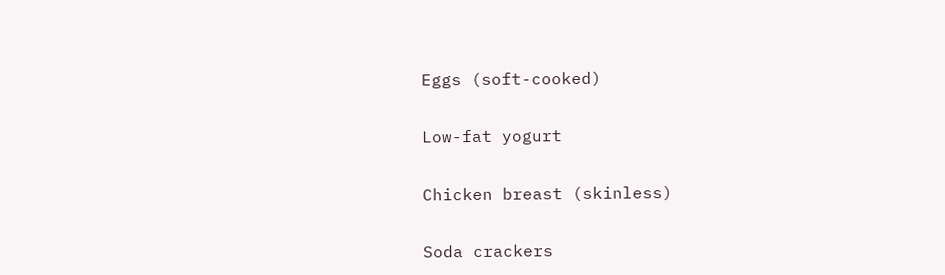Eggs (soft-cooked)


Low-fat yogurt


Chicken breast (skinless)


Soda crackers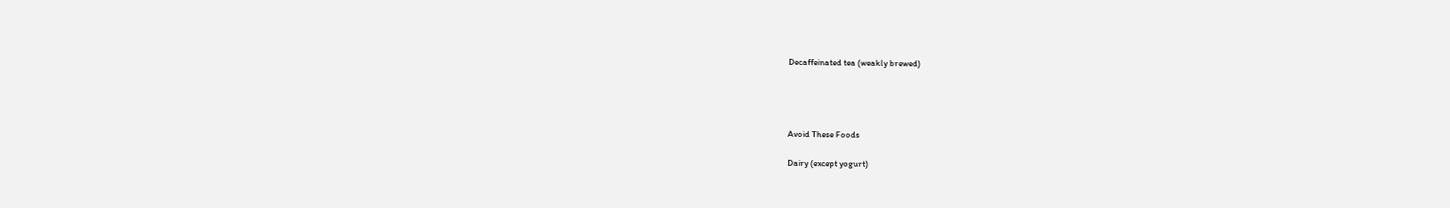Decaffeinated tea (weakly brewed)




Avoid These Foods

Dairy (except yogurt)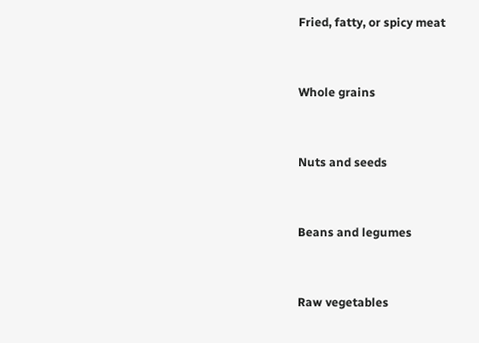Fried, fatty, or spicy meat


Whole grains


Nuts and seeds


Beans and legumes


Raw vegetables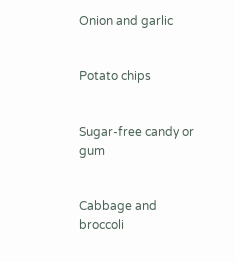Onion and garlic


Potato chips


Sugar-free candy or gum


Cabbage and broccoli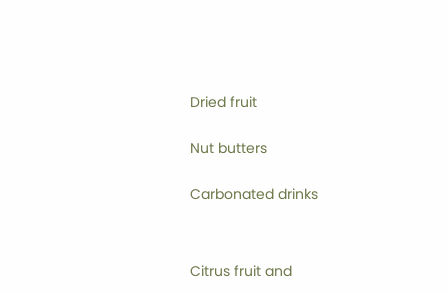Dried fruit


Nut butters


Carbonated drinks




Citrus fruit and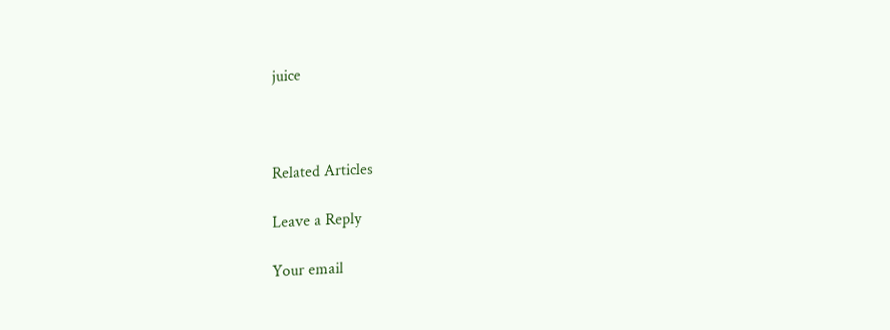juice



Related Articles

Leave a Reply

Your email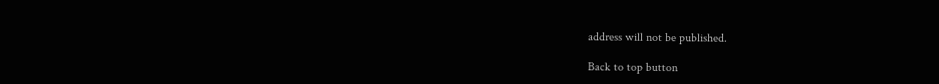address will not be published.

Back to top button